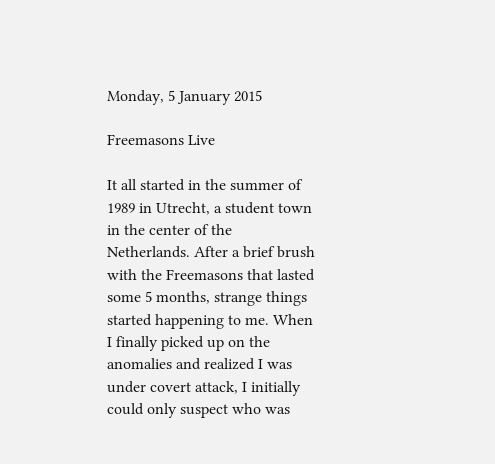Monday, 5 January 2015

Freemasons Live

It all started in the summer of 1989 in Utrecht, a student town in the center of the Netherlands. After a brief brush with the Freemasons that lasted some 5 months, strange things started happening to me. When I finally picked up on the anomalies and realized I was under covert attack, I initially could only suspect who was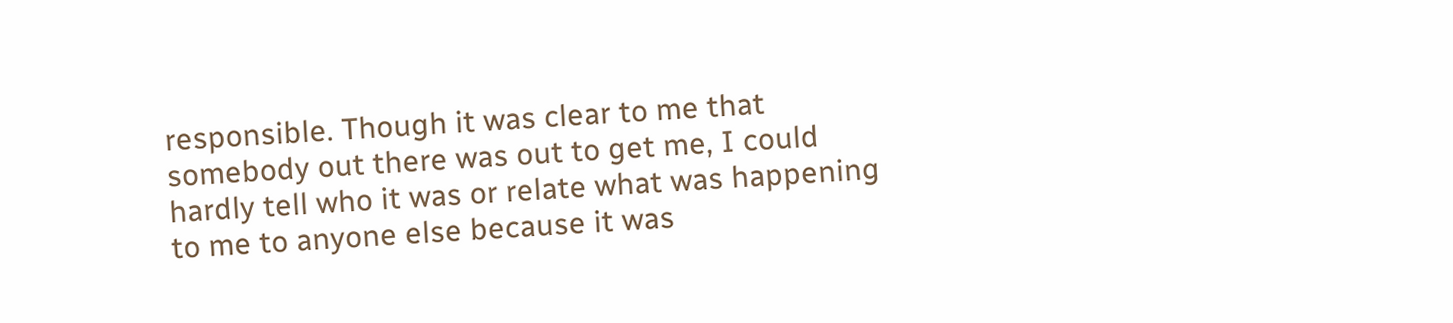responsible. Though it was clear to me that somebody out there was out to get me, I could hardly tell who it was or relate what was happening to me to anyone else because it was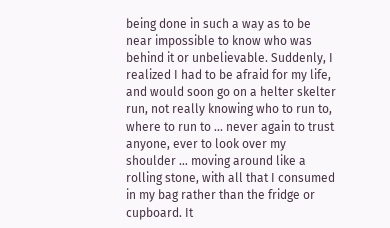being done in such a way as to be near impossible to know who was behind it or unbelievable. Suddenly, I realized I had to be afraid for my life, and would soon go on a helter skelter run, not really knowing who to run to, where to run to ... never again to trust anyone, ever to look over my shoulder ... moving around like a rolling stone, with all that I consumed in my bag rather than the fridge or cupboard. It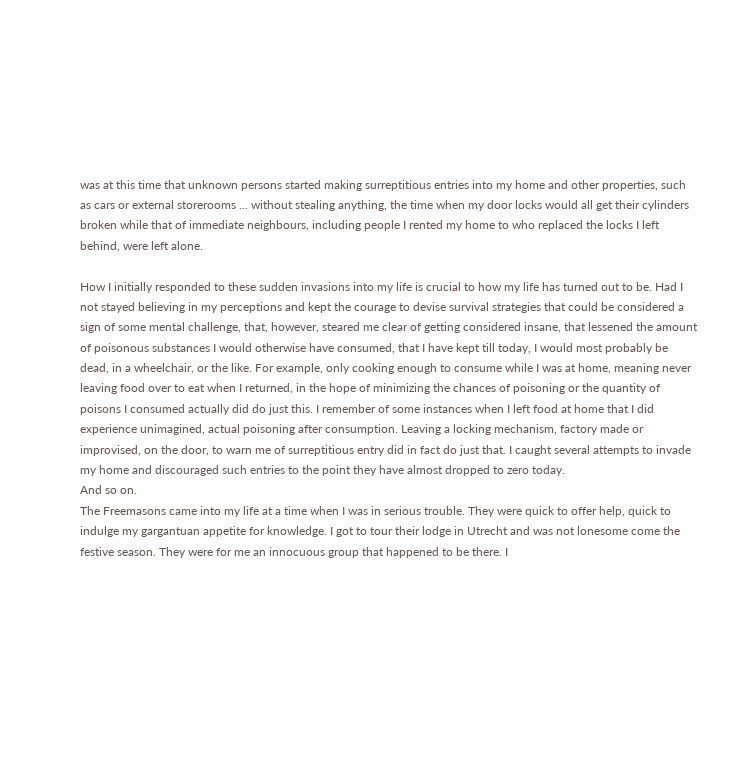was at this time that unknown persons started making surreptitious entries into my home and other properties, such as cars or external storerooms ... without stealing anything, the time when my door locks would all get their cylinders broken while that of immediate neighbours, including people I rented my home to who replaced the locks I left behind, were left alone.

How I initially responded to these sudden invasions into my life is crucial to how my life has turned out to be. Had I not stayed believing in my perceptions and kept the courage to devise survival strategies that could be considered a sign of some mental challenge, that, however, steared me clear of getting considered insane, that lessened the amount of poisonous substances I would otherwise have consumed, that I have kept till today, I would most probably be dead, in a wheelchair, or the like. For example, only cooking enough to consume while I was at home, meaning never leaving food over to eat when I returned, in the hope of minimizing the chances of poisoning or the quantity of poisons I consumed actually did do just this. I remember of some instances when I left food at home that I did experience unimagined, actual poisoning after consumption. Leaving a locking mechanism, factory made or improvised, on the door, to warn me of surreptitious entry did in fact do just that. I caught several attempts to invade my home and discouraged such entries to the point they have almost dropped to zero today.
And so on.
The Freemasons came into my life at a time when I was in serious trouble. They were quick to offer help, quick to indulge my gargantuan appetite for knowledge. I got to tour their lodge in Utrecht and was not lonesome come the festive season. They were for me an innocuous group that happened to be there. I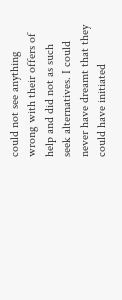could not see anything wrong with their offers of help and did not as such seek alternatives. I could never have dreamt that they could have initiated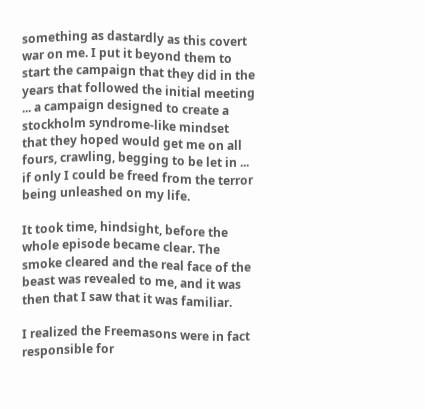something as dastardly as this covert war on me. I put it beyond them to start the campaign that they did in the years that followed the initial meeting ... a campaign designed to create a stockholm syndrome-like mindset that they hoped would get me on all fours, crawling, begging to be let in ... if only I could be freed from the terror being unleashed on my life.

It took time, hindsight, before the whole episode became clear. The smoke cleared and the real face of the beast was revealed to me, and it was then that I saw that it was familiar.

I realized the Freemasons were in fact responsible for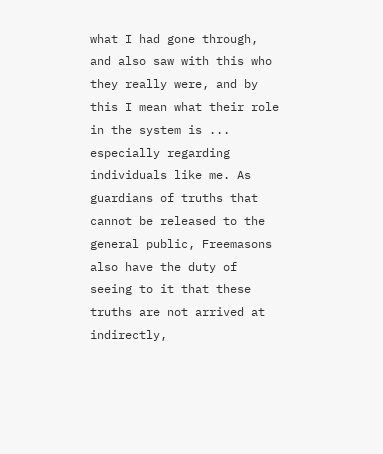what I had gone through, and also saw with this who they really were, and by this I mean what their role in the system is ... especially regarding individuals like me. As guardians of truths that cannot be released to the general public, Freemasons also have the duty of seeing to it that these truths are not arrived at indirectly,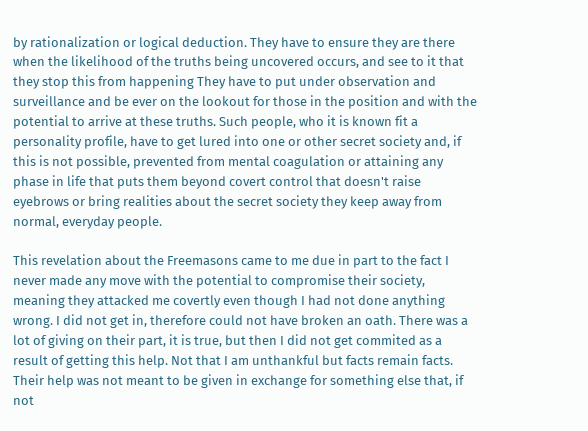by rationalization or logical deduction. They have to ensure they are there when the likelihood of the truths being uncovered occurs, and see to it that they stop this from happening They have to put under observation and surveillance and be ever on the lookout for those in the position and with the potential to arrive at these truths. Such people, who it is known fit a personality profile, have to get lured into one or other secret society and, if this is not possible, prevented from mental coagulation or attaining any phase in life that puts them beyond covert control that doesn't raise eyebrows or bring realities about the secret society they keep away from normal, everyday people.

This revelation about the Freemasons came to me due in part to the fact I never made any move with the potential to compromise their society, meaning they attacked me covertly even though I had not done anything wrong. I did not get in, therefore could not have broken an oath. There was a lot of giving on their part, it is true, but then I did not get commited as a result of getting this help. Not that I am unthankful but facts remain facts. Their help was not meant to be given in exchange for something else that, if not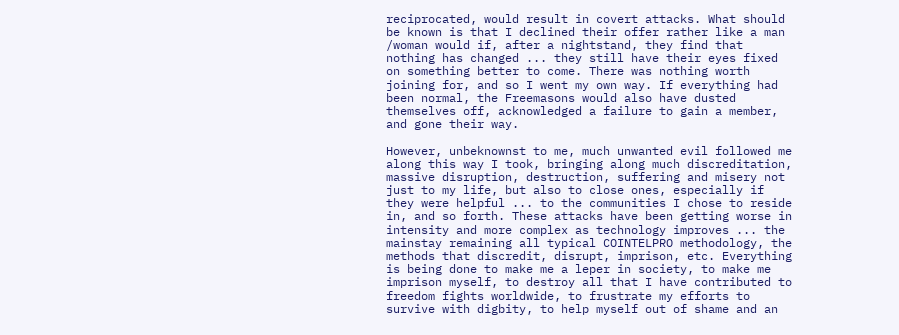reciprocated, would result in covert attacks. What should be known is that I declined their offer rather like a man /woman would if, after a nightstand, they find that nothing has changed ... they still have their eyes fixed on something better to come. There was nothing worth joining for, and so I went my own way. If everything had been normal, the Freemasons would also have dusted themselves off, acknowledged a failure to gain a member, and gone their way.

However, unbeknownst to me, much unwanted evil followed me along this way I took, bringing along much discreditation, massive disruption, destruction, suffering and misery not just to my life, but also to close ones, especially if they were helpful ... to the communities I chose to reside in, and so forth. These attacks have been getting worse in intensity and more complex as technology improves ... the mainstay remaining all typical COINTELPRO methodology, the methods that discredit, disrupt, imprison, etc. Everything is being done to make me a leper in society, to make me imprison myself, to destroy all that I have contributed to freedom fights worldwide, to frustrate my efforts to survive with digbity, to help myself out of shame and an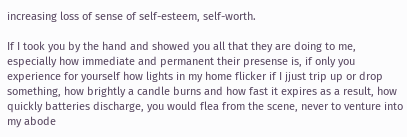increasing loss of sense of self-esteem, self-worth.

If I took you by the hand and showed you all that they are doing to me, especially how immediate and permanent their presense is, if only you experience for yourself how lights in my home flicker if I jjust trip up or drop something, how brightly a candle burns and how fast it expires as a result, how quickly batteries discharge, you would flea from the scene, never to venture into my abode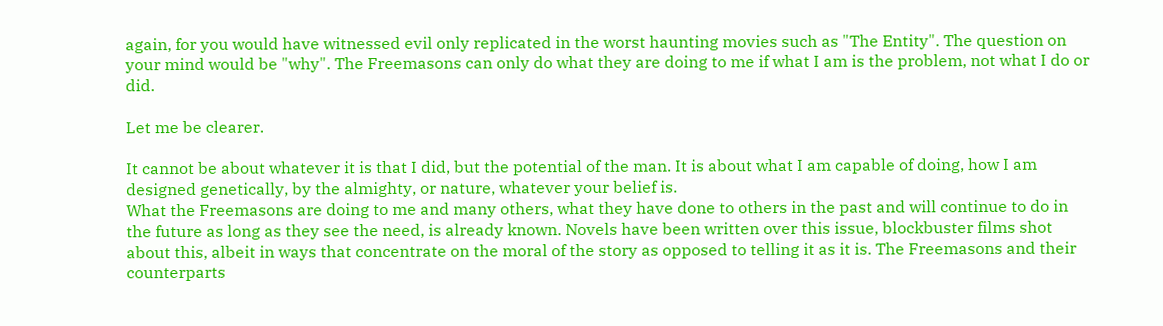again, for you would have witnessed evil only replicated in the worst haunting movies such as "The Entity". The question on your mind would be "why". The Freemasons can only do what they are doing to me if what I am is the problem, not what I do or did.

Let me be clearer.

It cannot be about whatever it is that I did, but the potential of the man. It is about what I am capable of doing, how I am designed genetically, by the almighty, or nature, whatever your belief is.
What the Freemasons are doing to me and many others, what they have done to others in the past and will continue to do in the future as long as they see the need, is already known. Novels have been written over this issue, blockbuster films shot about this, albeit in ways that concentrate on the moral of the story as opposed to telling it as it is. The Freemasons and their counterparts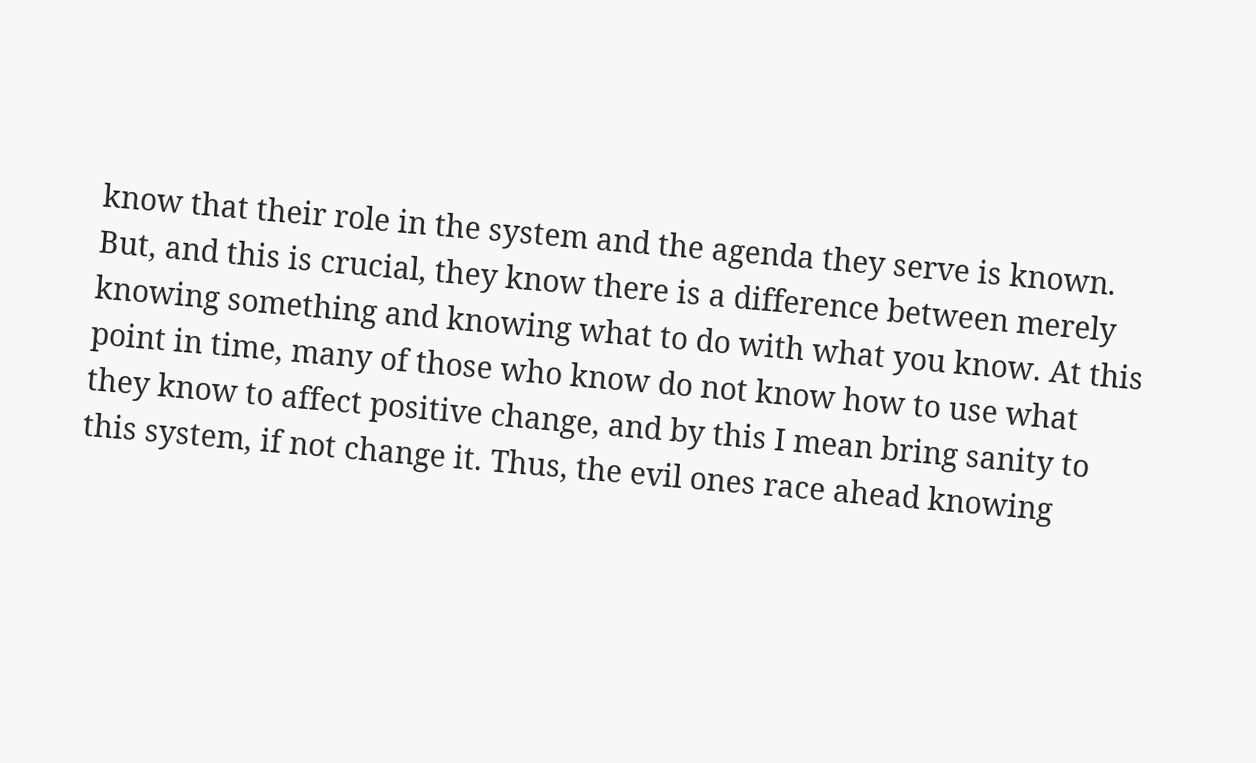know that their role in the system and the agenda they serve is known. But, and this is crucial, they know there is a difference between merely knowing something and knowing what to do with what you know. At this point in time, many of those who know do not know how to use what they know to affect positive change, and by this I mean bring sanity to this system, if not change it. Thus, the evil ones race ahead knowing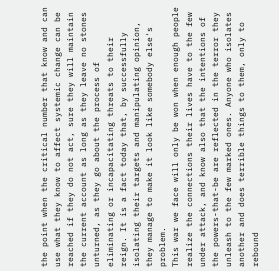the point when the critical number that know and can use what they know to affect systemic change can be reached if they do not act, sure they will maintain the current account as long as they leave no stones unturned, as they go about the process of eliminating or incapacitating threats to their reign. It is a fact today that, by successfully isolating their targets and manipulating opinion, they manage to make it look like somebody else's problem.
This war we face will only be won when enough people realize the connections their lives have to the few under attack, and know also that the intentions of the powers-that-be are reflected in the terror they unleash to the few marked ones. Anyone who isolates another and does terrible things to them, only to rebound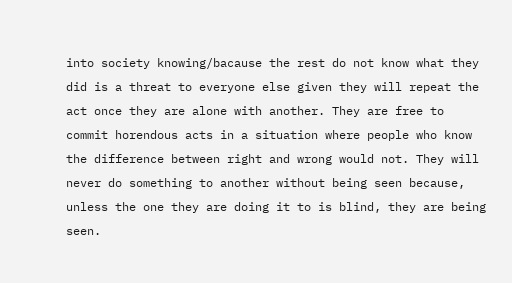into society knowing/bacause the rest do not know what they did is a threat to everyone else given they will repeat the act once they are alone with another. They are free to commit horendous acts in a situation where people who know the difference between right and wrong would not. They will never do something to another without being seen because, unless the one they are doing it to is blind, they are being seen.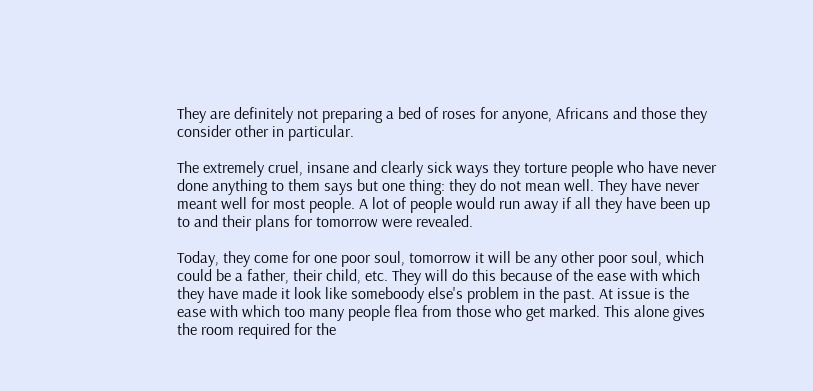They are definitely not preparing a bed of roses for anyone, Africans and those they consider other in particular.

The extremely cruel, insane and clearly sick ways they torture people who have never done anything to them says but one thing: they do not mean well. They have never meant well for most people. A lot of people would run away if all they have been up to and their plans for tomorrow were revealed.

Today, they come for one poor soul, tomorrow it will be any other poor soul, which could be a father, their child, etc. They will do this because of the ease with which they have made it look like someboody else's problem in the past. At issue is the ease with which too many people flea from those who get marked. This alone gives the room required for the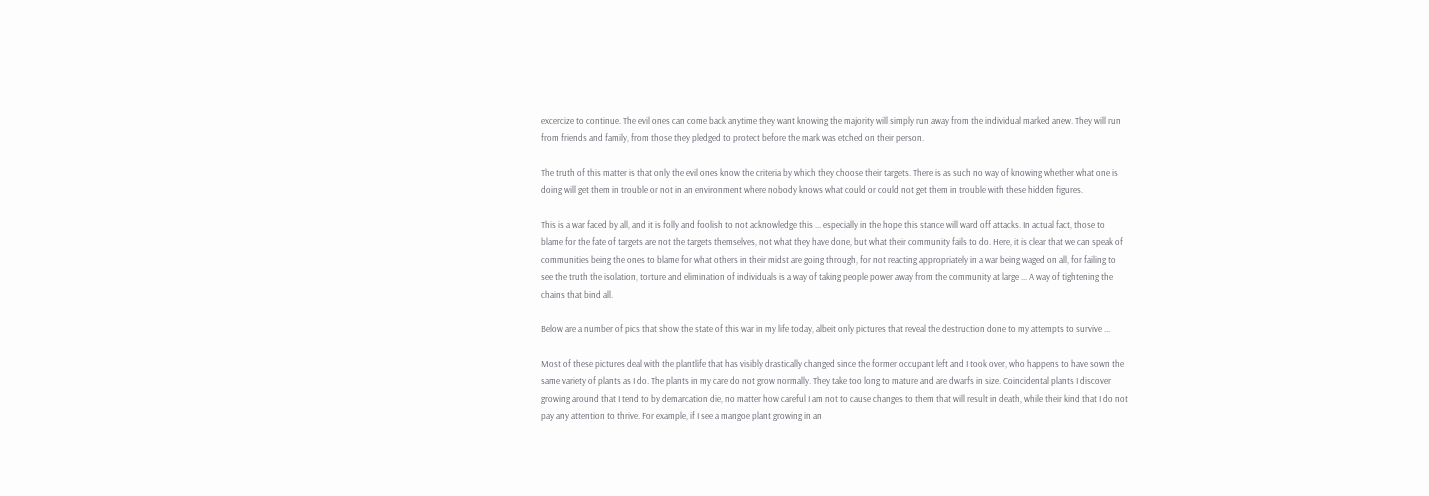excercize to continue. The evil ones can come back anytime they want knowing the majority will simply run away from the individual marked anew. They will run from friends and family, from those they pledged to protect before the mark was etched on their person.

The truth of this matter is that only the evil ones know the criteria by which they choose their targets. There is as such no way of knowing whether what one is doing will get them in trouble or not in an environment where nobody knows what could or could not get them in trouble with these hidden figures.

This is a war faced by all, and it is folly and foolish to not acknowledge this ... especially in the hope this stance will ward off attacks. In actual fact, those to blame for the fate of targets are not the targets themselves, not what they have done, but what their community fails to do. Here, it is clear that we can speak of communities being the ones to blame for what others in their midst are going through, for not reacting appropriately in a war being waged on all, for failing to see the truth the isolation, torture and elimination of individuals is a way of taking people power away from the community at large ... A way of tightening the chains that bind all.

Below are a number of pics that show the state of this war in my life today, albeit only pictures that reveal the destruction done to my attempts to survive ...

Most of these pictures deal with the plantlife that has visibly drastically changed since the former occupant left and I took over, who happens to have sown the same variety of plants as I do. The plants in my care do not grow normally. They take too long to mature and are dwarfs in size. Coincidental plants I discover growing around that I tend to by demarcation die, no matter how careful I am not to cause changes to them that will result in death, while their kind that I do not pay any attention to thrive. For example, if I see a mangoe plant growing in an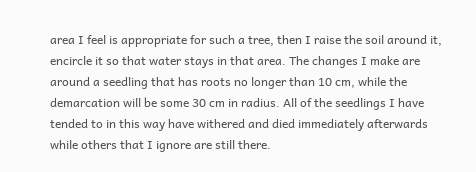area I feel is appropriate for such a tree, then I raise the soil around it, encircle it so that water stays in that area. The changes I make are around a seedling that has roots no longer than 10 cm, while the demarcation will be some 30 cm in radius. All of the seedlings I have tended to in this way have withered and died immediately afterwards while others that I ignore are still there.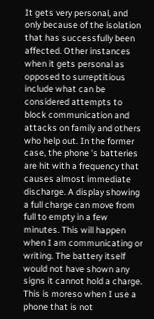It gets very personal, and only because of the isolation that has successfully been affected. Other instances when it gets personal as opposed to surreptitious include what can be considered attempts to block communication and attacks on family and others who help out. In the former case, the phone 's batteries are hit with a frequency that causes almost immediate discharge. A display showing a full charge can move from full to empty in a few minutes. This will happen when I am communicating or writing. The battery itself would not have shown any signs it cannot hold a charge. This is moreso when I use a phone that is not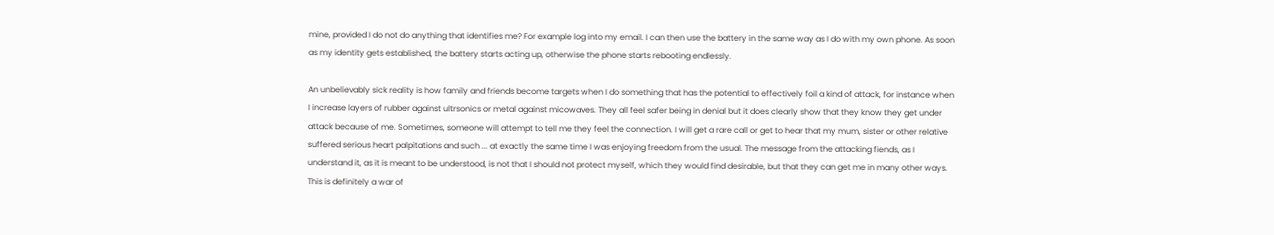mine, provided I do not do anything that identifies me? For example log into my email. I can then use the battery in the same way as I do with my own phone. As soon as my identity gets established, the battery starts acting up, otherwise the phone starts rebooting endlessly.

An unbelievably sick reality is how family and friends become targets when I do something that has the potential to effectively foil a kind of attack, for instance when I increase layers of rubber against ultrsonics or metal against micowaves. They all feel safer being in denial but it does clearly show that they know they get under attack because of me. Sometimes, someone will attempt to tell me they feel the connection. I will get a rare call or get to hear that my mum, sister or other relative suffered serious heart palpitations and such ... at exactly the same time I was enjoying freedom from the usual. The message from the attacking fiends, as I understand it, as it is meant to be understood, is not that I should not protect myself, which they would find desirable, but that they can get me in many other ways. This is definitely a war of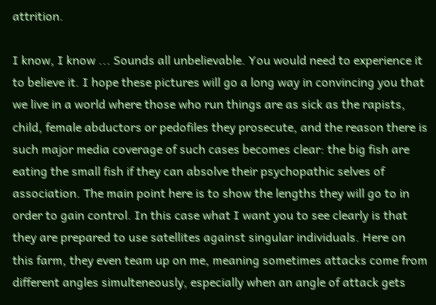attrition.

I know, I know ... Sounds all unbelievable. You would need to experience it to believe it. I hope these pictures will go a long way in convincing you that we live in a world where those who run things are as sick as the rapists, child, female abductors or pedofiles they prosecute, and the reason there is such major media coverage of such cases becomes clear: the big fish are eating the small fish if they can absolve their psychopathic selves of association. The main point here is to show the lengths they will go to in order to gain control. In this case what I want you to see clearly is that they are prepared to use satellites against singular individuals. Here on this farm, they even team up on me, meaning sometimes attacks come from different angles simulteneously, especially when an angle of attack gets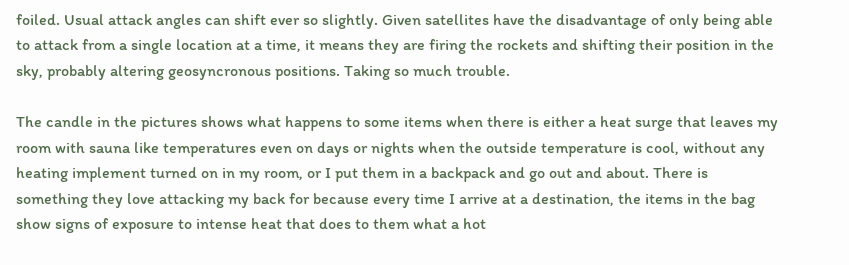foiled. Usual attack angles can shift ever so slightly. Given satellites have the disadvantage of only being able to attack from a single location at a time, it means they are firing the rockets and shifting their position in the sky, probably altering geosyncronous positions. Taking so much trouble.

The candle in the pictures shows what happens to some items when there is either a heat surge that leaves my room with sauna like temperatures even on days or nights when the outside temperature is cool, without any heating implement turned on in my room, or I put them in a backpack and go out and about. There is something they love attacking my back for because every time I arrive at a destination, the items in the bag show signs of exposure to intense heat that does to them what a hot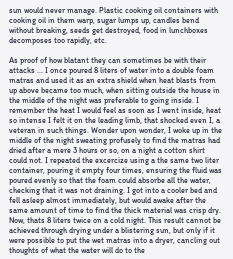sun would never manage. Plastic cooking oil containers with cooking oil in them warp, sugar lumps up, candles bend without breaking, seeds get destroyed, food in lunchboxes decomposes too rapidly, etc.

As proof of how blatant they can sometimes be with their attacks ... I once poured 8 liters of water into a double foam matras and used it as an extra shield when heat blasts from up above became too much, when sitting outside the house in the middle of the night was preferable to going inside. I remember the heat I would feel as soon as I went inside, heat so intense I felt it on the leading limb, that shocked even I, a veteran in such things. Wonder upon wonder, I woke up in the middle of the night sweating profusely to find the matras had dried after a mere 3 hours or so, on a night a cotton shirt could not. I repeated the excercize using a the same two liter container, pouring it empty four times, ensuring the fluid was poured evenly so that the foam could absorbe all the water, checking that it was not draining. I got into a cooler bed and fell asleep almost immediately, but would awake after the same amount of time to find the thick material was crisp dry. Now, thats 8 liters twice on a cold night. This result cannot be achieved through drying under a blistering sun, but only if it were possible to put the wet matras into a dryer, cancling out thoughts of what the water will do to the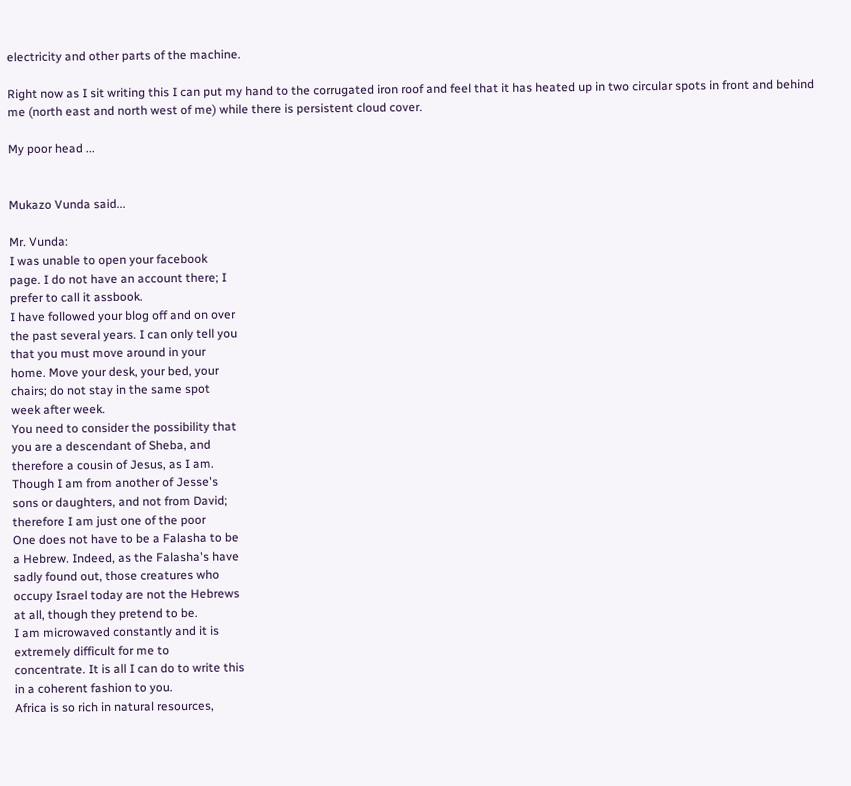electricity and other parts of the machine.

Right now as I sit writing this I can put my hand to the corrugated iron roof and feel that it has heated up in two circular spots in front and behind me (north east and north west of me) while there is persistent cloud cover.

My poor head ...


Mukazo Vunda said...

Mr. Vunda:
I was unable to open your facebook
page. I do not have an account there; I
prefer to call it assbook.
I have followed your blog off and on over
the past several years. I can only tell you
that you must move around in your
home. Move your desk, your bed, your
chairs; do not stay in the same spot
week after week.
You need to consider the possibility that
you are a descendant of Sheba, and
therefore a cousin of Jesus, as I am.
Though I am from another of Jesse's
sons or daughters, and not from David;
therefore I am just one of the poor
One does not have to be a Falasha to be
a Hebrew. Indeed, as the Falasha's have
sadly found out, those creatures who
occupy Israel today are not the Hebrews
at all, though they pretend to be.
I am microwaved constantly and it is
extremely difficult for me to
concentrate. It is all I can do to write this
in a coherent fashion to you.
Africa is so rich in natural resources,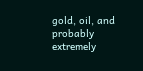gold, oil, and probably extremely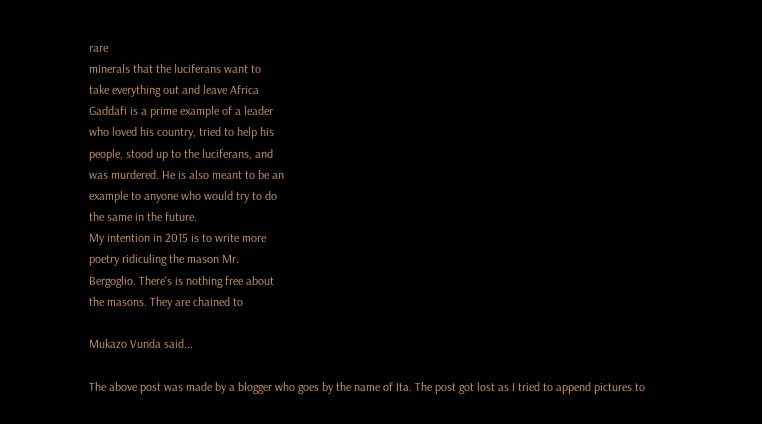rare
minerals that the luciferans want to
take everything out and leave Africa
Gaddafi is a prime example of a leader
who loved his country, tried to help his
people, stood up to the luciferans, and
was murdered. He is also meant to be an
example to anyone who would try to do
the same in the future.
My intention in 2015 is to write more
poetry ridiculing the mason Mr.
Bergoglio. There's is nothing free about
the masons. They are chained to

Mukazo Vunda said...

The above post was made by a blogger who goes by the name of Ita. The post got lost as I tried to append pictures to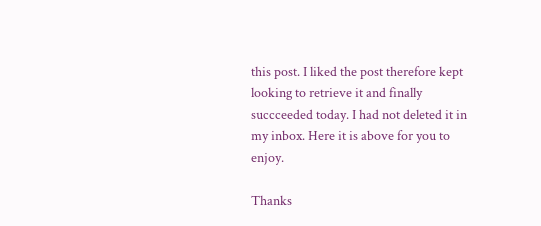this post. I liked the post therefore kept looking to retrieve it and finally succceeded today. I had not deleted it in my inbox. Here it is above for you to enjoy.

Thanks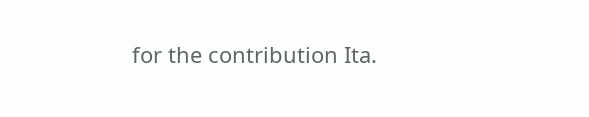for the contribution Ita.